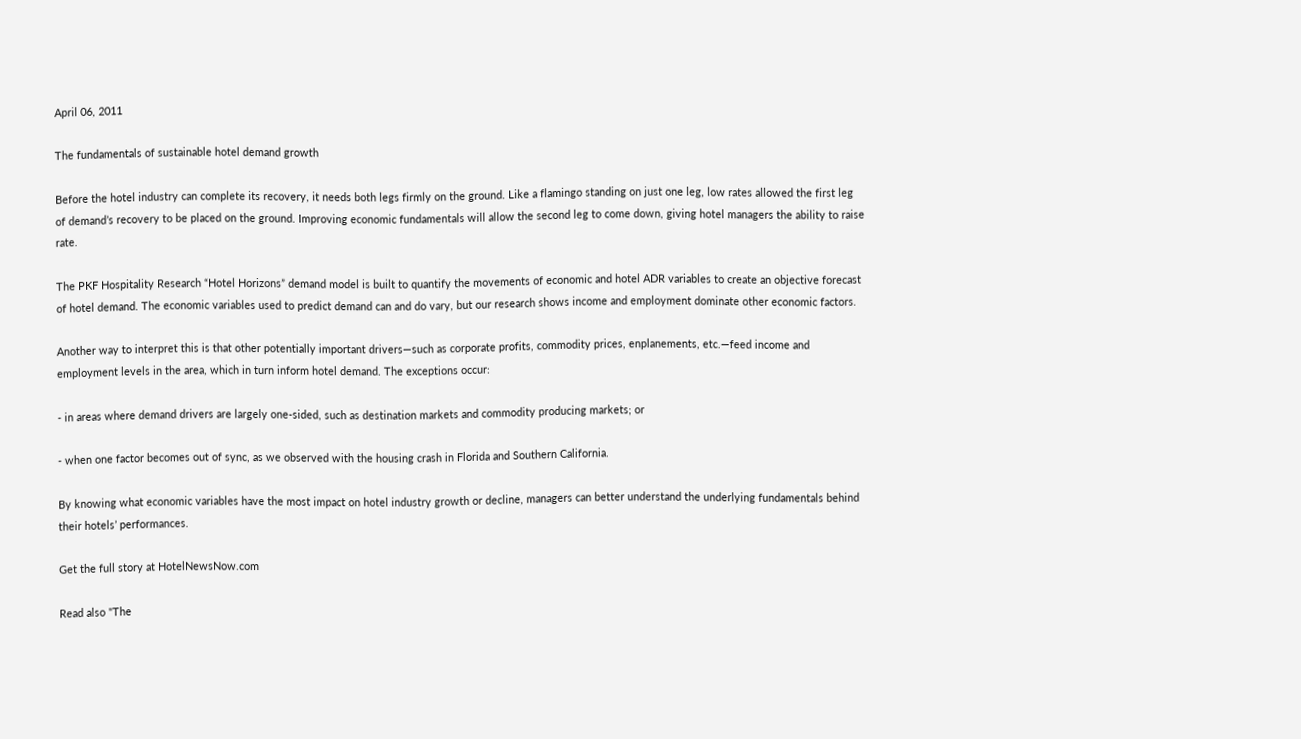April 06, 2011

The fundamentals of sustainable hotel demand growth

Before the hotel industry can complete its recovery, it needs both legs firmly on the ground. Like a flamingo standing on just one leg, low rates allowed the first leg of demand’s recovery to be placed on the ground. Improving economic fundamentals will allow the second leg to come down, giving hotel managers the ability to raise rate.

The PKF Hospitality Research “Hotel Horizons” demand model is built to quantify the movements of economic and hotel ADR variables to create an objective forecast of hotel demand. The economic variables used to predict demand can and do vary, but our research shows income and employment dominate other economic factors.

Another way to interpret this is that other potentially important drivers—such as corporate profits, commodity prices, enplanements, etc.—feed income and employment levels in the area, which in turn inform hotel demand. The exceptions occur:

- in areas where demand drivers are largely one-sided, such as destination markets and commodity producing markets; or

- when one factor becomes out of sync, as we observed with the housing crash in Florida and Southern California.

By knowing what economic variables have the most impact on hotel industry growth or decline, managers can better understand the underlying fundamentals behind their hotels’ performances.

Get the full story at HotelNewsNow.com

Read also "The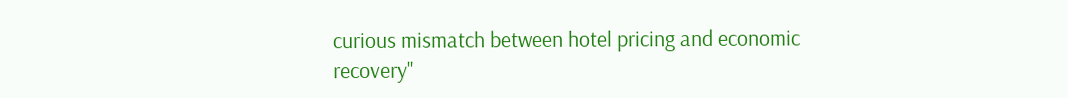curious mismatch between hotel pricing and economic recovery"